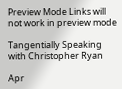Preview Mode Links will not work in preview mode

Tangentially Speaking with Christopher Ryan

Apr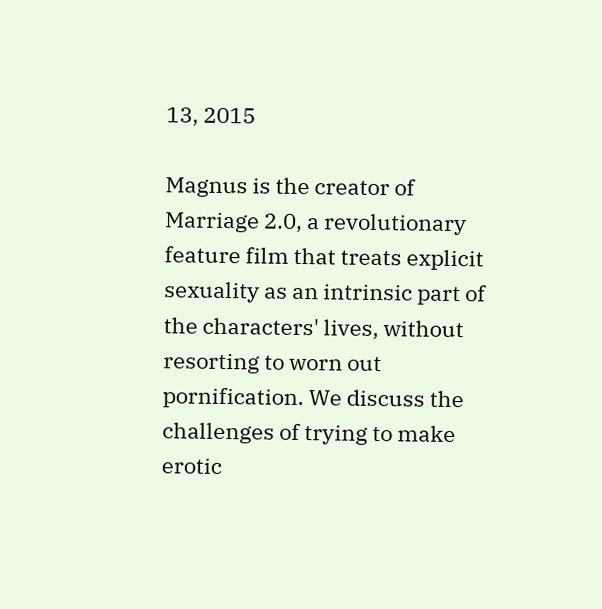13, 2015

Magnus is the creator of Marriage 2.0, a revolutionary feature film that treats explicit sexuality as an intrinsic part of the characters' lives, without resorting to worn out pornification. We discuss the challenges of trying to make erotic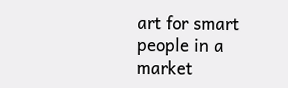art for smart people in a market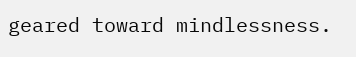geared toward mindlessness.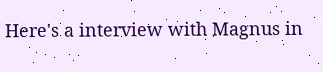Here's a interview with Magnus in